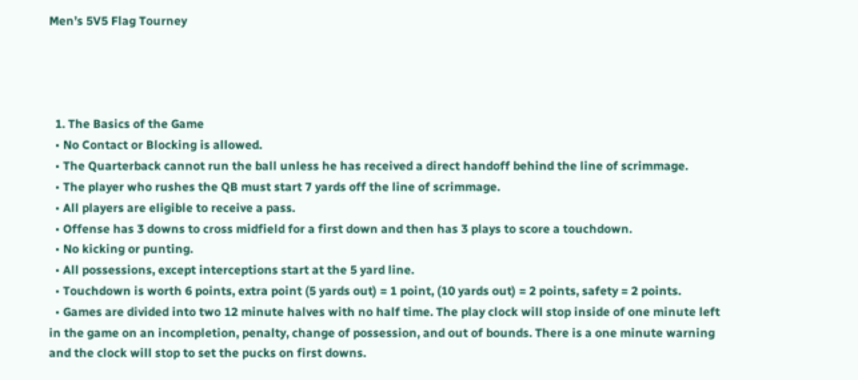Men’s 5V5 Flag Tourney




  1. The Basics of the Game
  • No Contact or Blocking is allowed.
  • The Quarterback cannot run the ball unless he has received a direct handoff behind the line of scrimmage.
  • The player who rushes the QB must start 7 yards off the line of scrimmage.
  • All players are eligible to receive a pass.
  • Offense has 3 downs to cross midfield for a first down and then has 3 plays to score a touchdown.
  • No kicking or punting.
  • All possessions, except interceptions start at the 5 yard line.
  • Touchdown is worth 6 points, extra point (5 yards out) = 1 point, (10 yards out) = 2 points, safety = 2 points.
  • Games are divided into two 12 minute halves with no half time. The play clock will stop inside of one minute left in the game on an incompletion, penalty, change of possession, and out of bounds. There is a one minute warning and the clock will stop to set the pucks on first downs.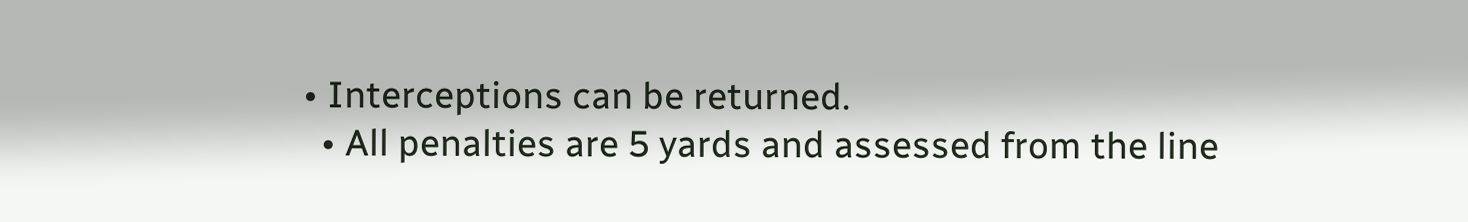• Interceptions can be returned.
  • All penalties are 5 yards and assessed from the line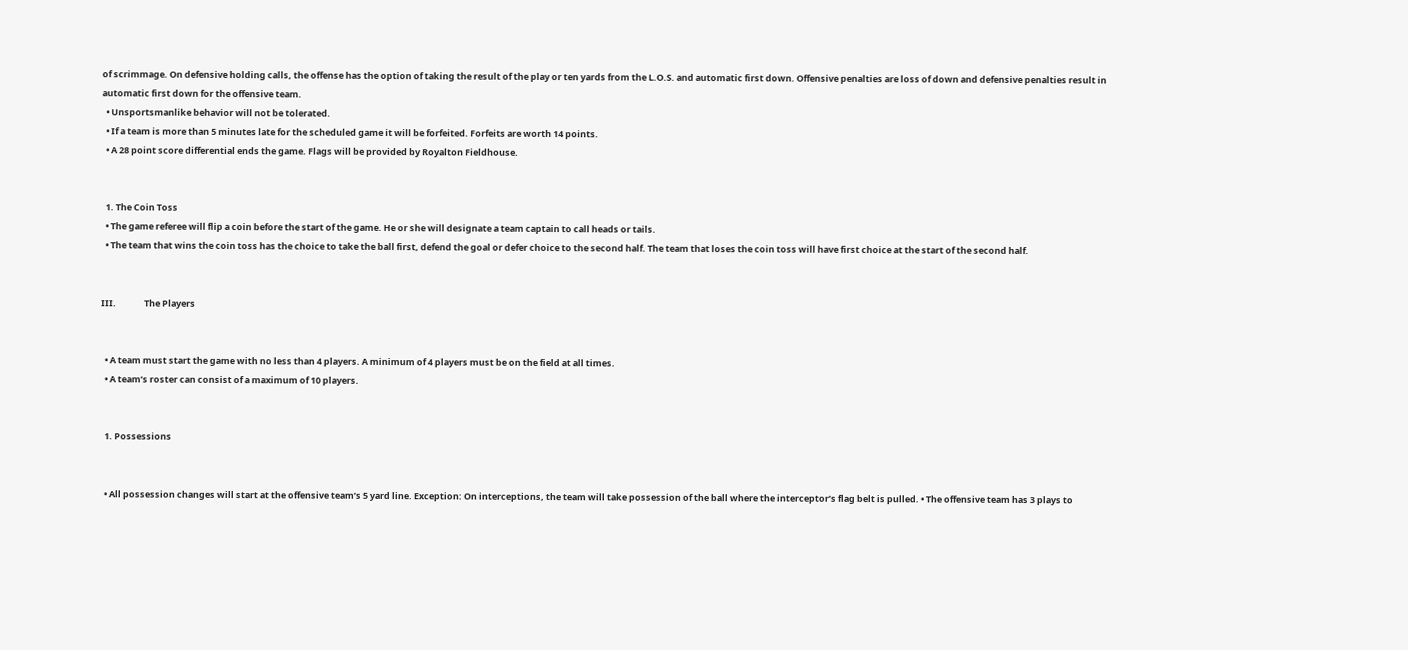of scrimmage. On defensive holding calls, the offense has the option of taking the result of the play or ten yards from the L.O.S. and automatic first down. Offensive penalties are loss of down and defensive penalties result in automatic first down for the offensive team.
  • Unsportsmanlike behavior will not be tolerated.
  • If a team is more than 5 minutes late for the scheduled game it will be forfeited. Forfeits are worth 14 points.
  • A 28 point score differential ends the game. Flags will be provided by Royalton Fieldhouse.


  1. The Coin Toss
  • The game referee will flip a coin before the start of the game. He or she will designate a team captain to call heads or tails.
  • The team that wins the coin toss has the choice to take the ball first, defend the goal or defer choice to the second half. The team that loses the coin toss will have first choice at the start of the second half.


III.              The Players


  • A team must start the game with no less than 4 players. A minimum of 4 players must be on the field at all times.
  • A team’s roster can consist of a maximum of 10 players.


  1. Possessions


  • All possession changes will start at the offensive team’s 5 yard line. Exception: On interceptions, the team will take possession of the ball where the interceptor’s flag belt is pulled. • The offensive team has 3 plays to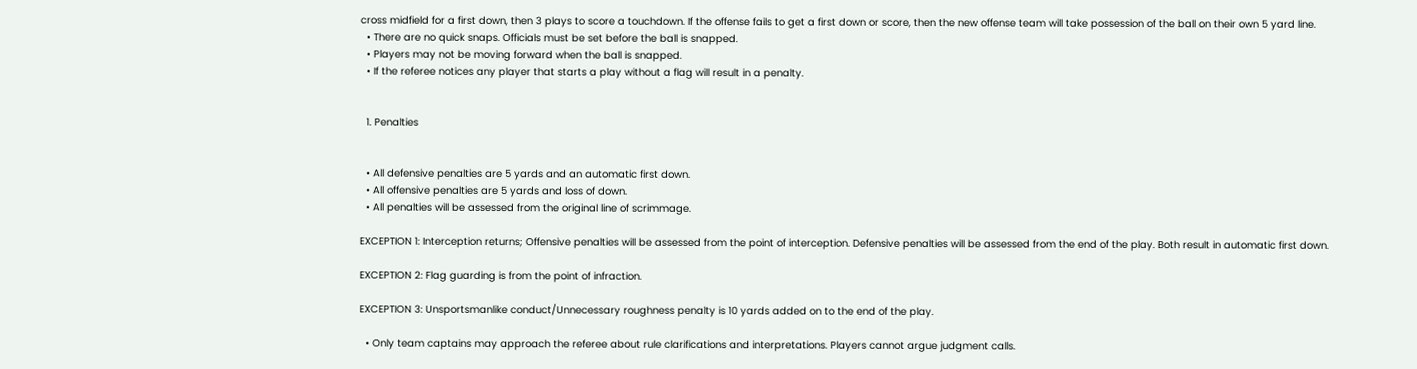cross midfield for a first down, then 3 plays to score a touchdown. If the offense fails to get a first down or score, then the new offense team will take possession of the ball on their own 5 yard line.
  • There are no quick snaps. Officials must be set before the ball is snapped.
  • Players may not be moving forward when the ball is snapped.
  • If the referee notices any player that starts a play without a flag will result in a penalty.


  1. Penalties


  • All defensive penalties are 5 yards and an automatic first down.
  • All offensive penalties are 5 yards and loss of down.
  • All penalties will be assessed from the original line of scrimmage.

EXCEPTION 1: Interception returns; Offensive penalties will be assessed from the point of interception. Defensive penalties will be assessed from the end of the play. Both result in automatic first down.

EXCEPTION 2: Flag guarding is from the point of infraction.

EXCEPTION 3: Unsportsmanlike conduct/Unnecessary roughness penalty is 10 yards added on to the end of the play.

  • Only team captains may approach the referee about rule clarifications and interpretations. Players cannot argue judgment calls.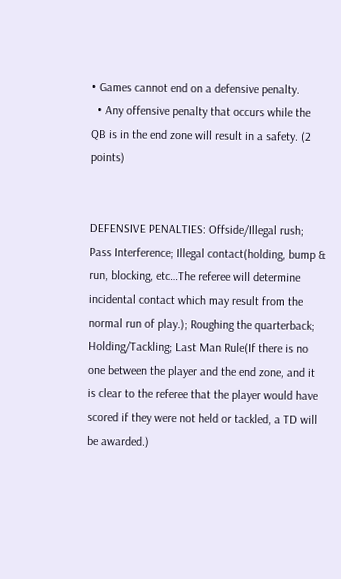• Games cannot end on a defensive penalty.
  • Any offensive penalty that occurs while the QB is in the end zone will result in a safety. (2 points)


DEFENSIVE PENALTIES: Offside/Illegal rush; Pass Interference; Illegal contact(holding, bump & run, blocking, etc…The referee will determine incidental contact which may result from the normal run of play.); Roughing the quarterback; Holding/Tackling; Last Man Rule(If there is no one between the player and the end zone, and it is clear to the referee that the player would have scored if they were not held or tackled, a TD will be awarded.)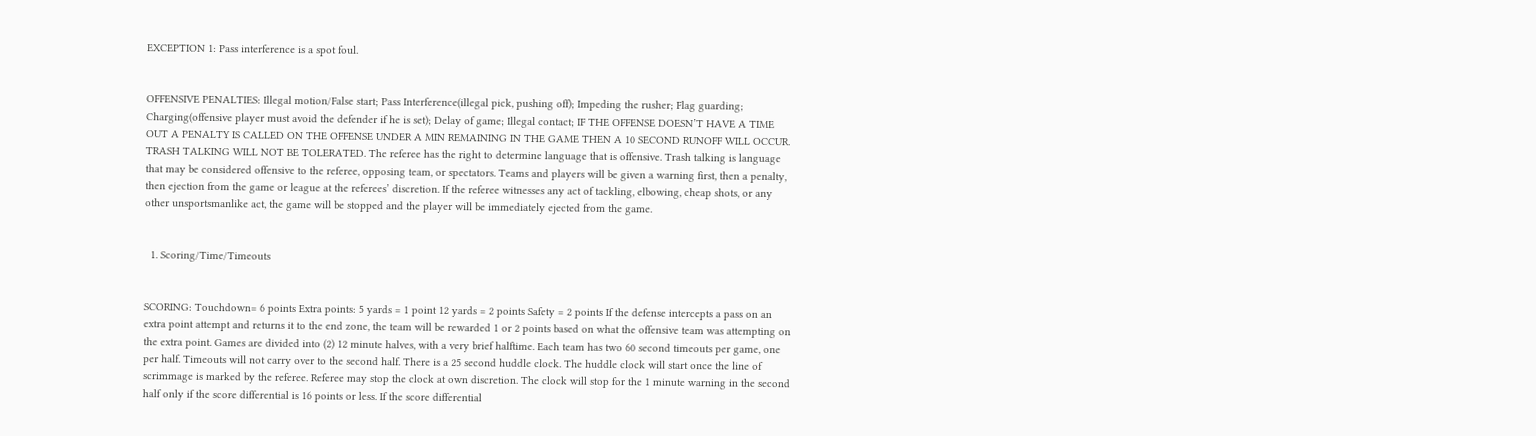EXCEPTION 1: Pass interference is a spot foul.


OFFENSIVE PENALTIES: Illegal motion/False start; Pass Interference(illegal pick, pushing off); Impeding the rusher; Flag guarding; Charging(offensive player must avoid the defender if he is set); Delay of game; Illegal contact; IF THE OFFENSE DOESN’T HAVE A TIME OUT A PENALTY IS CALLED ON THE OFFENSE UNDER A MIN REMAINING IN THE GAME THEN A 10 SECOND RUNOFF WILL OCCUR. TRASH TALKING WILL NOT BE TOLERATED. The referee has the right to determine language that is offensive. Trash talking is language that may be considered offensive to the referee, opposing team, or spectators. Teams and players will be given a warning first, then a penalty, then ejection from the game or league at the referees’ discretion. If the referee witnesses any act of tackling, elbowing, cheap shots, or any other unsportsmanlike act, the game will be stopped and the player will be immediately ejected from the game.


  1. Scoring/Time/Timeouts


SCORING: Touchdown= 6 points Extra points: 5 yards = 1 point 12 yards = 2 points Safety = 2 points If the defense intercepts a pass on an extra point attempt and returns it to the end zone, the team will be rewarded 1 or 2 points based on what the offensive team was attempting on the extra point. Games are divided into (2) 12 minute halves, with a very brief halftime. Each team has two 60 second timeouts per game, one per half. Timeouts will not carry over to the second half. There is a 25 second huddle clock. The huddle clock will start once the line of scrimmage is marked by the referee. Referee may stop the clock at own discretion. The clock will stop for the 1 minute warning in the second half only if the score differential is 16 points or less. If the score differential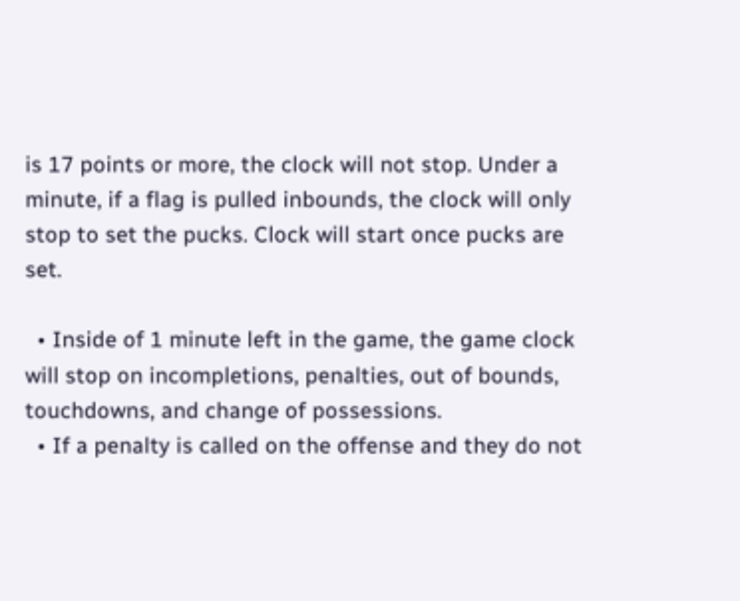is 17 points or more, the clock will not stop. Under a minute, if a flag is pulled inbounds, the clock will only stop to set the pucks. Clock will start once pucks are set.

  • Inside of 1 minute left in the game, the game clock will stop on incompletions, penalties, out of bounds, touchdowns, and change of possessions.
  • If a penalty is called on the offense and they do not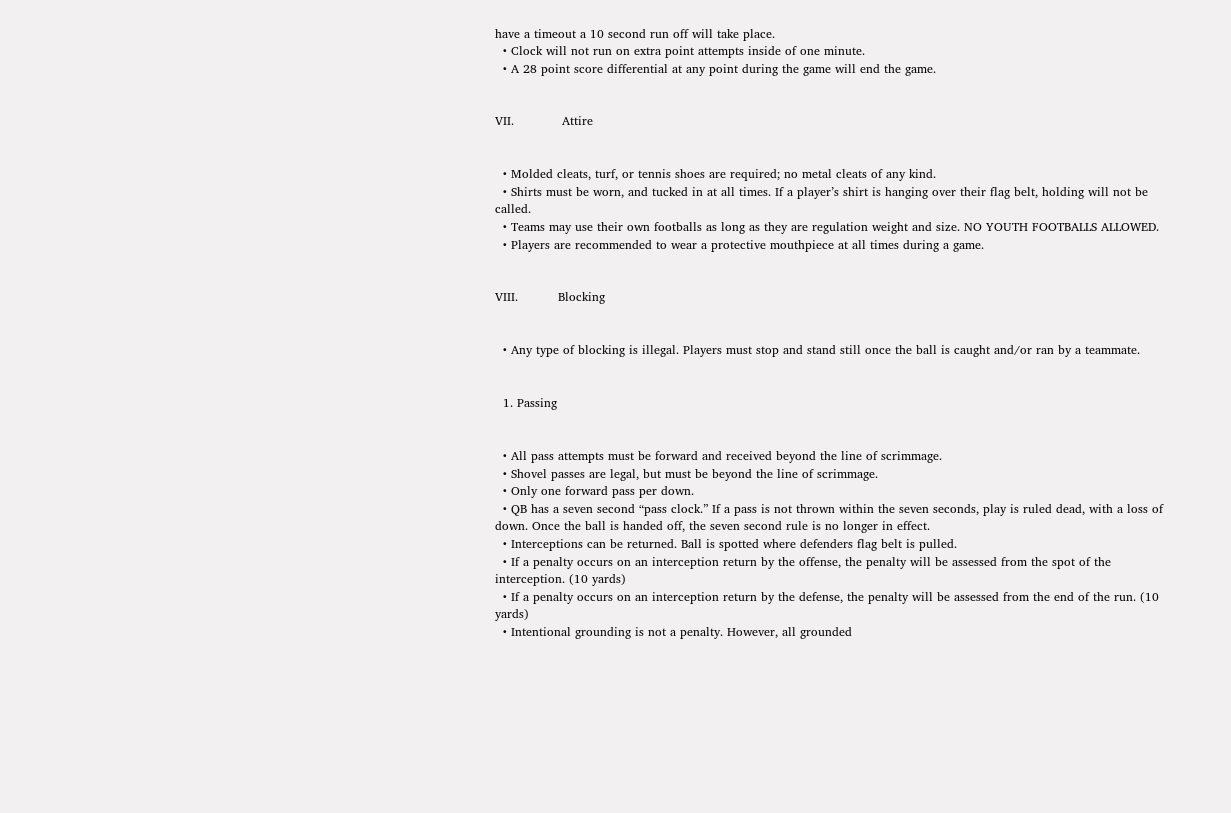have a timeout a 10 second run off will take place.
  • Clock will not run on extra point attempts inside of one minute.
  • A 28 point score differential at any point during the game will end the game.


VII.            Attire


  • Molded cleats, turf, or tennis shoes are required; no metal cleats of any kind.
  • Shirts must be worn, and tucked in at all times. If a player’s shirt is hanging over their flag belt, holding will not be called.
  • Teams may use their own footballs as long as they are regulation weight and size. NO YOUTH FOOTBALLS ALLOWED.
  • Players are recommended to wear a protective mouthpiece at all times during a game.


VIII.          Blocking


  • Any type of blocking is illegal. Players must stop and stand still once the ball is caught and/or ran by a teammate.


  1. Passing


  • All pass attempts must be forward and received beyond the line of scrimmage.
  • Shovel passes are legal, but must be beyond the line of scrimmage.
  • Only one forward pass per down.
  • QB has a seven second “pass clock.” If a pass is not thrown within the seven seconds, play is ruled dead, with a loss of down. Once the ball is handed off, the seven second rule is no longer in effect.
  • Interceptions can be returned. Ball is spotted where defenders flag belt is pulled.
  • If a penalty occurs on an interception return by the offense, the penalty will be assessed from the spot of the interception. (10 yards)
  • If a penalty occurs on an interception return by the defense, the penalty will be assessed from the end of the run. (10 yards)
  • Intentional grounding is not a penalty. However, all grounded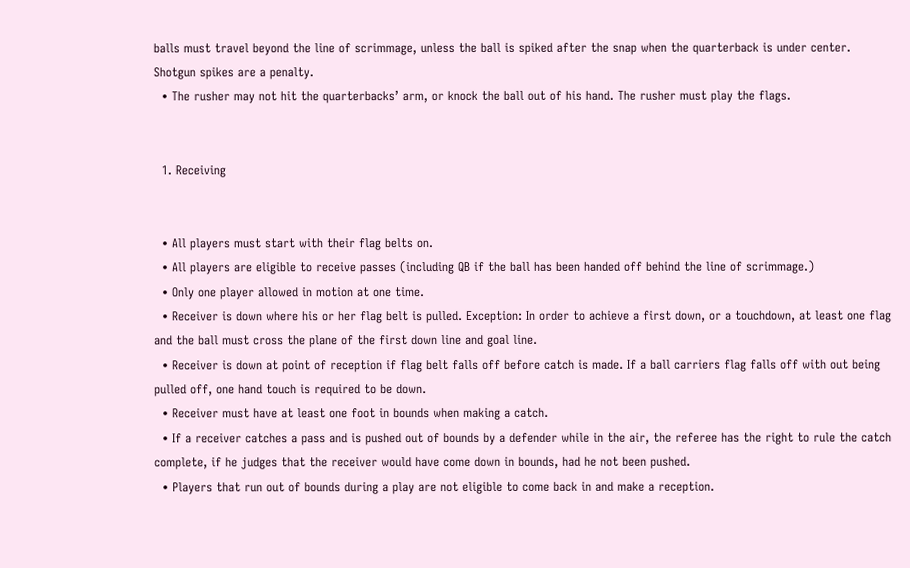balls must travel beyond the line of scrimmage, unless the ball is spiked after the snap when the quarterback is under center. Shotgun spikes are a penalty.
  • The rusher may not hit the quarterbacks’ arm, or knock the ball out of his hand. The rusher must play the flags.


  1. Receiving


  • All players must start with their flag belts on.
  • All players are eligible to receive passes (including QB if the ball has been handed off behind the line of scrimmage.)
  • Only one player allowed in motion at one time.
  • Receiver is down where his or her flag belt is pulled. Exception: In order to achieve a first down, or a touchdown, at least one flag and the ball must cross the plane of the first down line and goal line.
  • Receiver is down at point of reception if flag belt falls off before catch is made. If a ball carriers flag falls off with out being pulled off, one hand touch is required to be down.
  • Receiver must have at least one foot in bounds when making a catch.
  • If a receiver catches a pass and is pushed out of bounds by a defender while in the air, the referee has the right to rule the catch complete, if he judges that the receiver would have come down in bounds, had he not been pushed.
  • Players that run out of bounds during a play are not eligible to come back in and make a reception.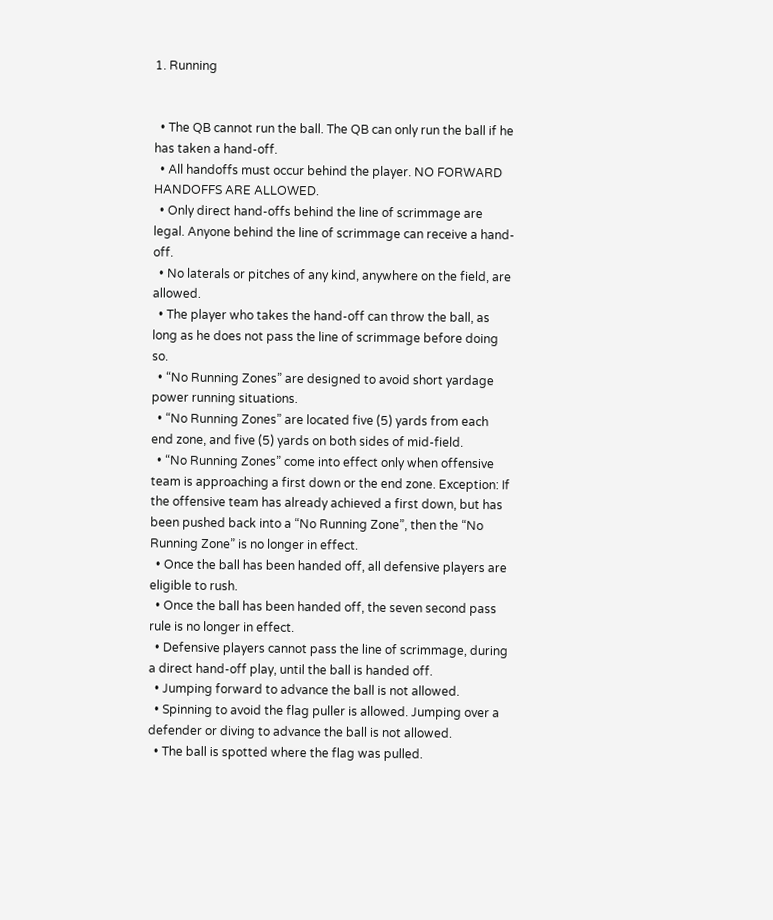1. Running


  • The QB cannot run the ball. The QB can only run the ball if he has taken a hand-off.
  • All handoffs must occur behind the player. NO FORWARD HANDOFFS ARE ALLOWED.
  • Only direct hand-offs behind the line of scrimmage are legal. Anyone behind the line of scrimmage can receive a hand-off.
  • No laterals or pitches of any kind, anywhere on the field, are allowed.
  • The player who takes the hand-off can throw the ball, as long as he does not pass the line of scrimmage before doing so.
  • “No Running Zones” are designed to avoid short yardage power running situations.
  • “No Running Zones” are located five (5) yards from each end zone, and five (5) yards on both sides of mid-field.
  • “No Running Zones” come into effect only when offensive team is approaching a first down or the end zone. Exception: If the offensive team has already achieved a first down, but has been pushed back into a “No Running Zone”, then the “No Running Zone” is no longer in effect.
  • Once the ball has been handed off, all defensive players are eligible to rush.
  • Once the ball has been handed off, the seven second pass rule is no longer in effect.
  • Defensive players cannot pass the line of scrimmage, during a direct hand-off play, until the ball is handed off.
  • Jumping forward to advance the ball is not allowed.
  • Spinning to avoid the flag puller is allowed. Jumping over a defender or diving to advance the ball is not allowed.
  • The ball is spotted where the flag was pulled.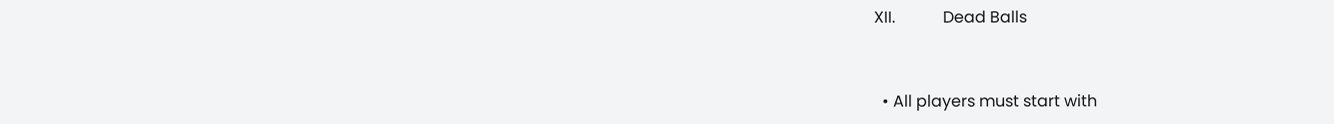XII.            Dead Balls


  • All players must start with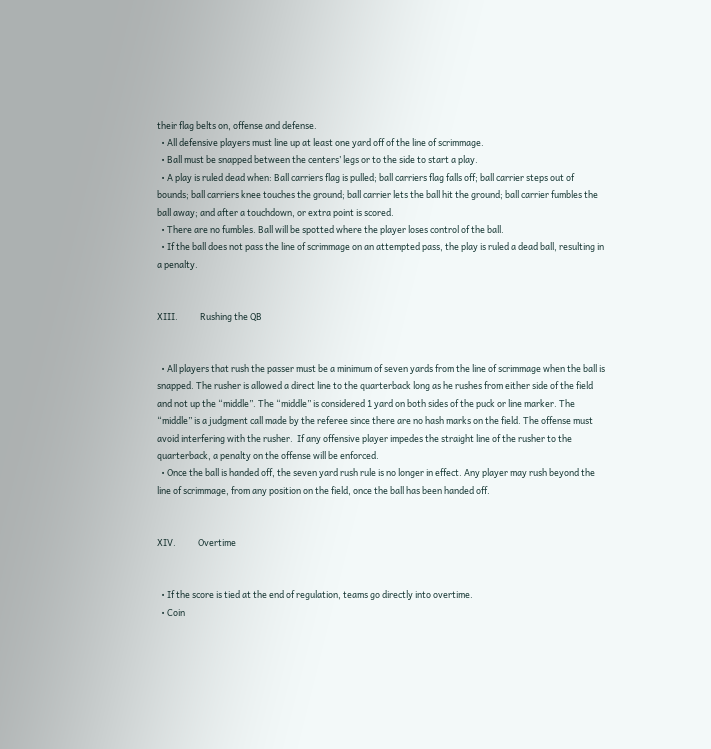their flag belts on, offense and defense.
  • All defensive players must line up at least one yard off of the line of scrimmage.
  • Ball must be snapped between the centers’ legs or to the side to start a play.
  • A play is ruled dead when: Ball carriers flag is pulled; ball carriers flag falls off; ball carrier steps out of bounds; ball carriers knee touches the ground; ball carrier lets the ball hit the ground; ball carrier fumbles the ball away; and after a touchdown, or extra point is scored.
  • There are no fumbles. Ball will be spotted where the player loses control of the ball.
  • If the ball does not pass the line of scrimmage on an attempted pass, the play is ruled a dead ball, resulting in a penalty.


XIII.           Rushing the QB


  • All players that rush the passer must be a minimum of seven yards from the line of scrimmage when the ball is snapped. The rusher is allowed a direct line to the quarterback long as he rushes from either side of the field and not up the “middle”. The “middle” is considered 1 yard on both sides of the puck or line marker. The “middle” is a judgment call made by the referee since there are no hash marks on the field. The offense must avoid interfering with the rusher.  If any offensive player impedes the straight line of the rusher to the quarterback, a penalty on the offense will be enforced.
  • Once the ball is handed off, the seven yard rush rule is no longer in effect. Any player may rush beyond the line of scrimmage, from any position on the field, once the ball has been handed off.


XIV.           Overtime


  • If the score is tied at the end of regulation, teams go directly into overtime.
  • Coin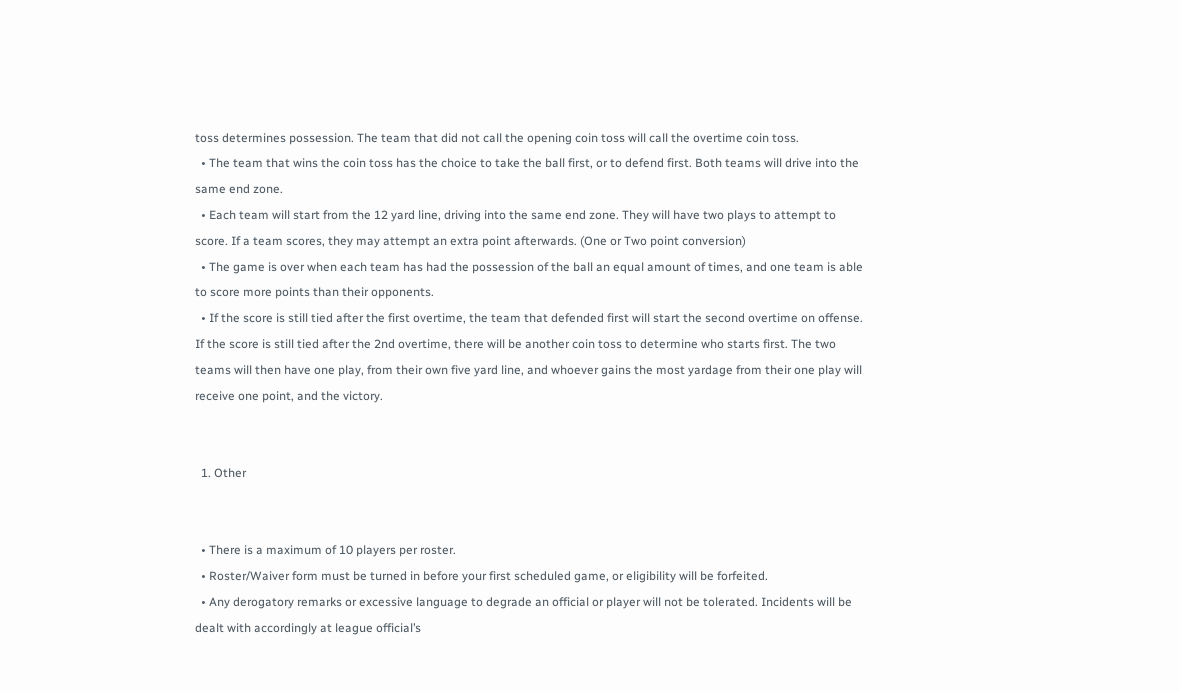toss determines possession. The team that did not call the opening coin toss will call the overtime coin toss.
  • The team that wins the coin toss has the choice to take the ball first, or to defend first. Both teams will drive into the same end zone.
  • Each team will start from the 12 yard line, driving into the same end zone. They will have two plays to attempt to score. If a team scores, they may attempt an extra point afterwards. (One or Two point conversion)
  • The game is over when each team has had the possession of the ball an equal amount of times, and one team is able to score more points than their opponents.
  • If the score is still tied after the first overtime, the team that defended first will start the second overtime on offense. If the score is still tied after the 2nd overtime, there will be another coin toss to determine who starts first. The two teams will then have one play, from their own five yard line, and whoever gains the most yardage from their one play will receive one point, and the victory.


  1. Other


  • There is a maximum of 10 players per roster.
  • Roster/Waiver form must be turned in before your first scheduled game, or eligibility will be forfeited.
  • Any derogatory remarks or excessive language to degrade an official or player will not be tolerated. Incidents will be dealt with accordingly at league official’s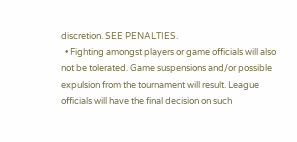discretion. SEE PENALTIES.
  • Fighting amongst players or game officials will also not be tolerated. Game suspensions and/or possible expulsion from the tournament will result. League officials will have the final decision on such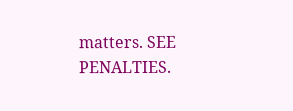matters. SEE PENALTIES.